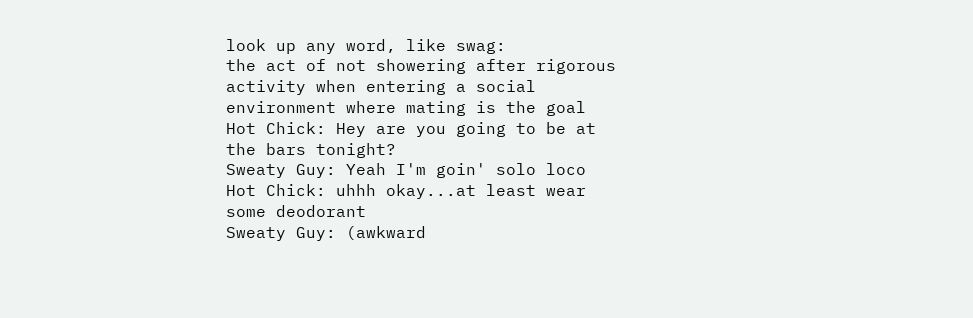look up any word, like swag:
the act of not showering after rigorous activity when entering a social environment where mating is the goal
Hot Chick: Hey are you going to be at the bars tonight?
Sweaty Guy: Yeah I'm goin' solo loco
Hot Chick: uhhh okay...at least wear some deodorant
Sweaty Guy: (awkward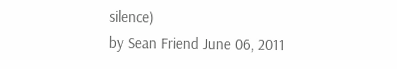silence)
by Sean Friend June 06, 2011